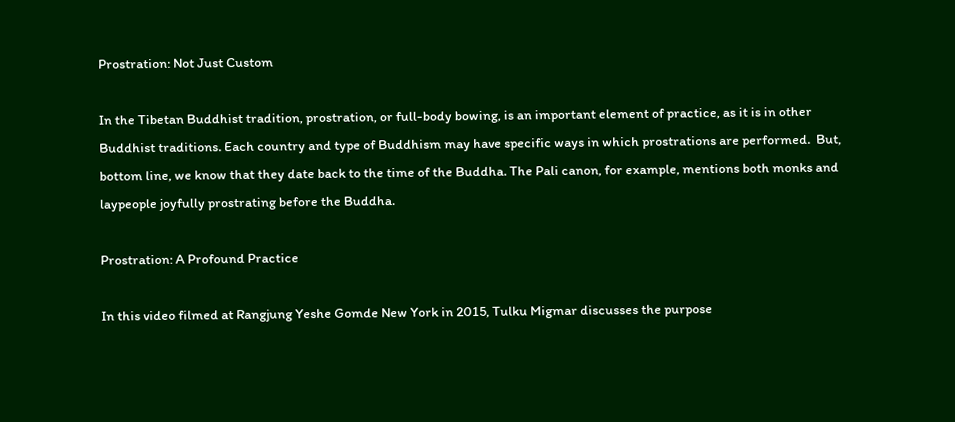Prostration: Not Just Custom

In the Tibetan Buddhist tradition, prostration, or full-body bowing, is an important element of practice, as it is in other Buddhist traditions. Each country and type of Buddhism may have specific ways in which prostrations are performed.  But, bottom line, we know that they date back to the time of the Buddha. The Pali canon, for example, mentions both monks and laypeople joyfully prostrating before the Buddha.

Prostration: A Profound Practice

In this video filmed at Rangjung Yeshe Gomde New York in 2015, Tulku Migmar discusses the purpose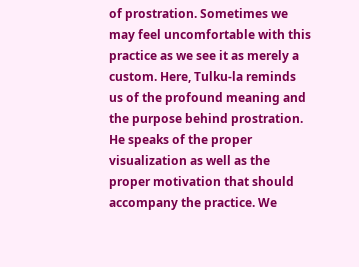of prostration. Sometimes we may feel uncomfortable with this practice as we see it as merely a custom. Here, Tulku-la reminds us of the profound meaning and the purpose behind prostration. He speaks of the proper visualization as well as the proper motivation that should accompany the practice. We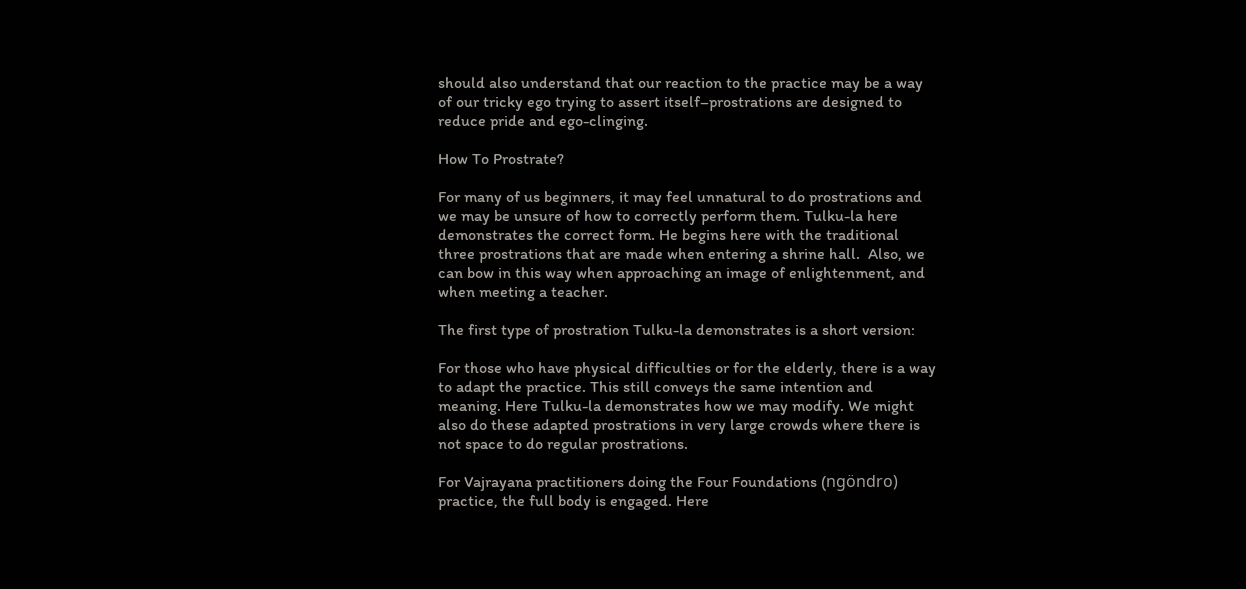should also understand that our reaction to the practice may be a way of our tricky ego trying to assert itself–prostrations are designed to reduce pride and ego-clinging.

How To Prostrate?

For many of us beginners, it may feel unnatural to do prostrations and we may be unsure of how to correctly perform them. Tulku-la here demonstrates the correct form. He begins here with the traditional three prostrations that are made when entering a shrine hall.  Also, we can bow in this way when approaching an image of enlightenment, and when meeting a teacher.

The first type of prostration Tulku-la demonstrates is a short version:

For those who have physical difficulties or for the elderly, there is a way to adapt the practice. This still conveys the same intention and meaning. Here Tulku-la demonstrates how we may modify. We might also do these adapted prostrations in very large crowds where there is not space to do regular prostrations.

For Vajrayana practitioners doing the Four Foundations (ngöndro) practice, the full body is engaged. Here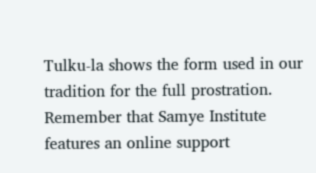Tulku-la shows the form used in our tradition for the full prostration. Remember that Samye Institute features an online support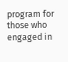program for those who engaged in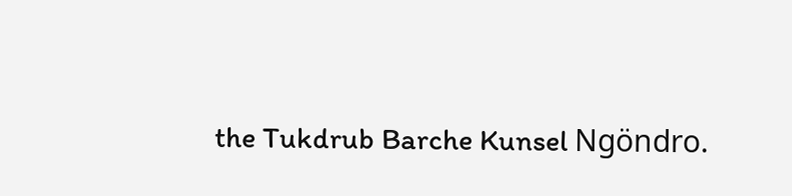the Tukdrub Barche Kunsel Ngöndro.